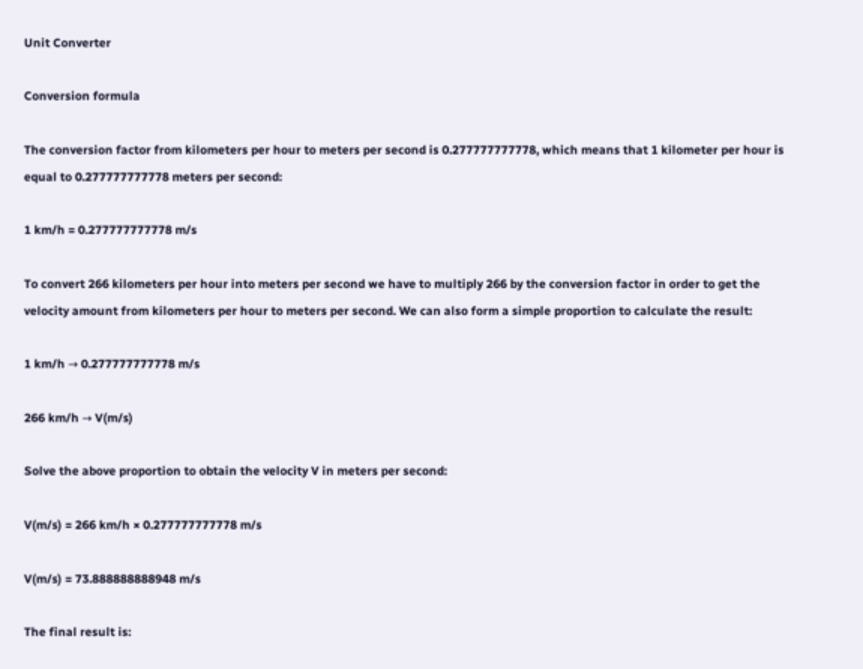Unit Converter

Conversion formula

The conversion factor from kilometers per hour to meters per second is 0.277777777778, which means that 1 kilometer per hour is equal to 0.277777777778 meters per second:

1 km/h = 0.277777777778 m/s

To convert 266 kilometers per hour into meters per second we have to multiply 266 by the conversion factor in order to get the velocity amount from kilometers per hour to meters per second. We can also form a simple proportion to calculate the result:

1 km/h → 0.277777777778 m/s

266 km/h → V(m/s)

Solve the above proportion to obtain the velocity V in meters per second:

V(m/s) = 266 km/h × 0.277777777778 m/s

V(m/s) = 73.888888888948 m/s

The final result is: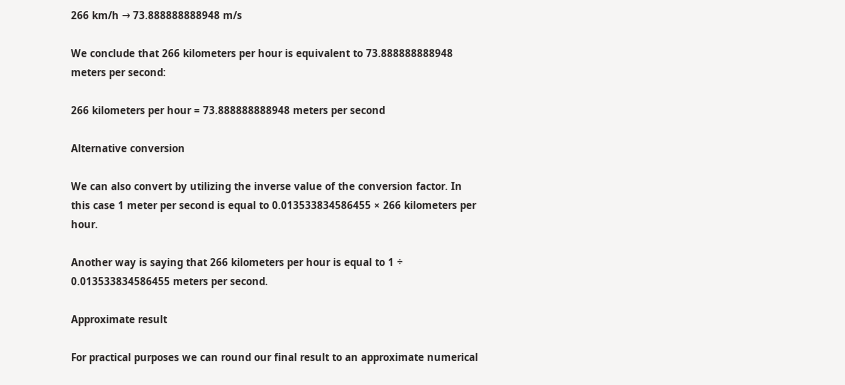266 km/h → 73.888888888948 m/s

We conclude that 266 kilometers per hour is equivalent to 73.888888888948 meters per second:

266 kilometers per hour = 73.888888888948 meters per second

Alternative conversion

We can also convert by utilizing the inverse value of the conversion factor. In this case 1 meter per second is equal to 0.013533834586455 × 266 kilometers per hour.

Another way is saying that 266 kilometers per hour is equal to 1 ÷ 0.013533834586455 meters per second.

Approximate result

For practical purposes we can round our final result to an approximate numerical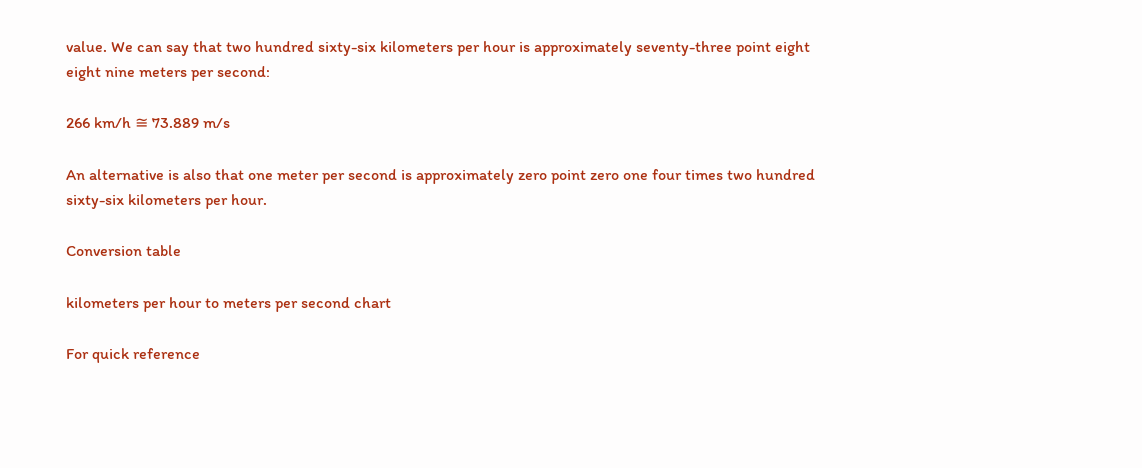value. We can say that two hundred sixty-six kilometers per hour is approximately seventy-three point eight eight nine meters per second:

266 km/h ≅ 73.889 m/s

An alternative is also that one meter per second is approximately zero point zero one four times two hundred sixty-six kilometers per hour.

Conversion table

kilometers per hour to meters per second chart

For quick reference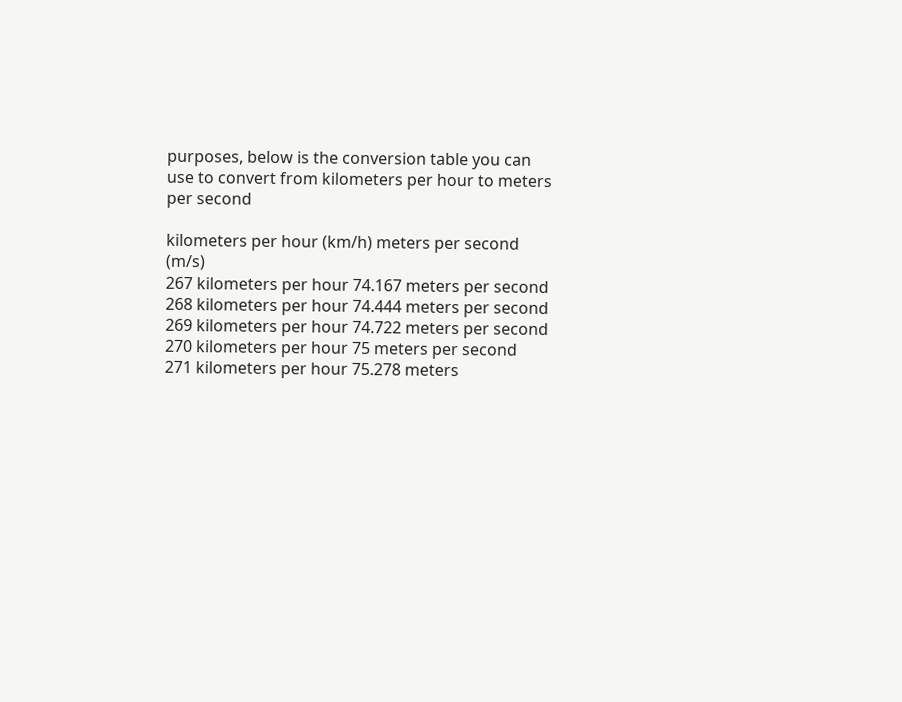purposes, below is the conversion table you can use to convert from kilometers per hour to meters per second

kilometers per hour (km/h) meters per second (m/s)
267 kilometers per hour 74.167 meters per second
268 kilometers per hour 74.444 meters per second
269 kilometers per hour 74.722 meters per second
270 kilometers per hour 75 meters per second
271 kilometers per hour 75.278 meters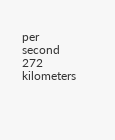per second
272 kilometers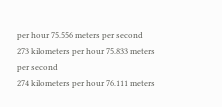per hour 75.556 meters per second
273 kilometers per hour 75.833 meters per second
274 kilometers per hour 76.111 meters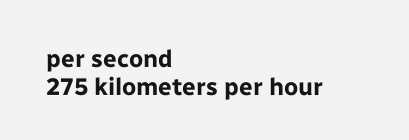per second
275 kilometers per hour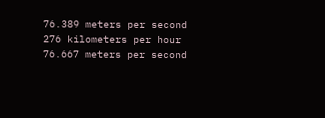76.389 meters per second
276 kilometers per hour 76.667 meters per second